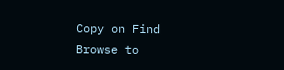Copy on Find Browse to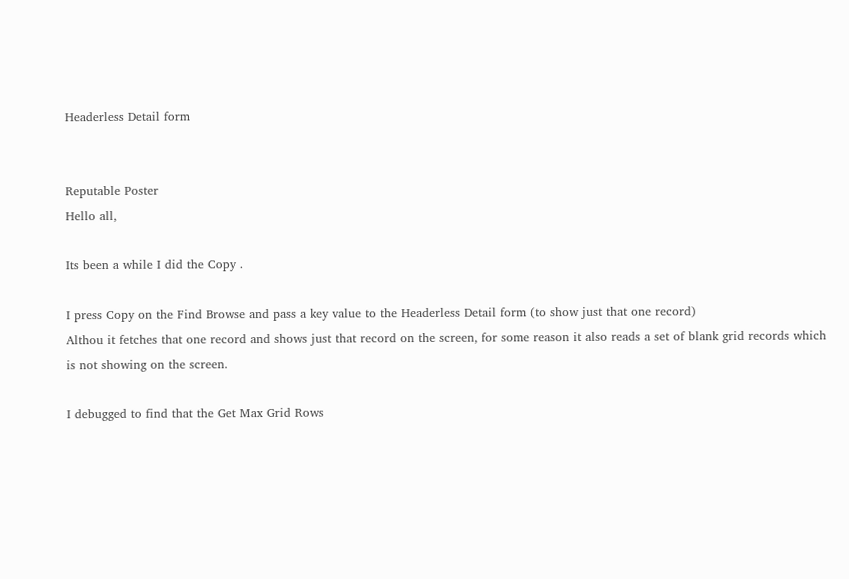Headerless Detail form


Reputable Poster
Hello all,

Its been a while I did the Copy .

I press Copy on the Find Browse and pass a key value to the Headerless Detail form (to show just that one record)
Althou it fetches that one record and shows just that record on the screen, for some reason it also reads a set of blank grid records which is not showing on the screen.

I debugged to find that the Get Max Grid Rows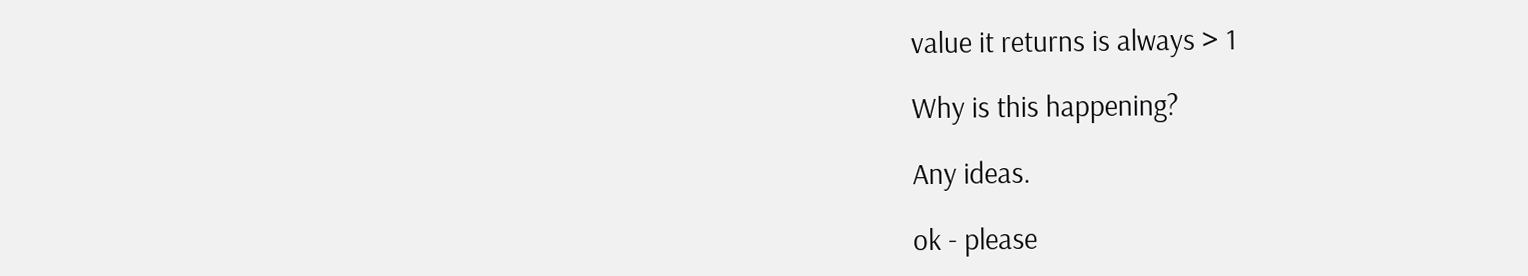value it returns is always > 1

Why is this happening?

Any ideas.

ok - please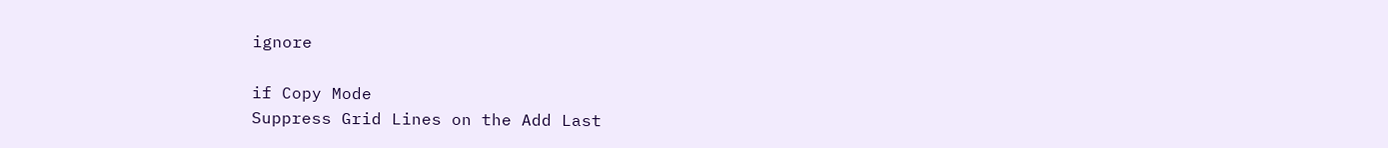ignore

if Copy Mode
Suppress Grid Lines on the Add Last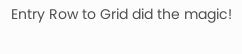Entry Row to Grid did the magic!